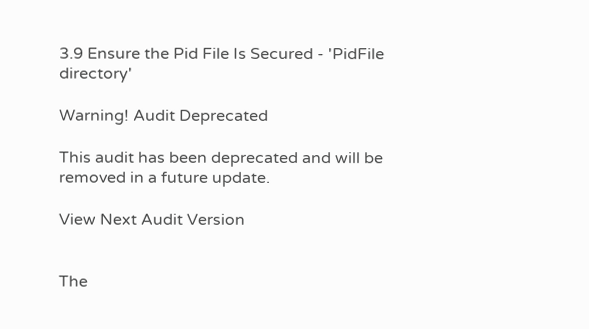3.9 Ensure the Pid File Is Secured - 'PidFile directory'

Warning! Audit Deprecated

This audit has been deprecated and will be removed in a future update.

View Next Audit Version


The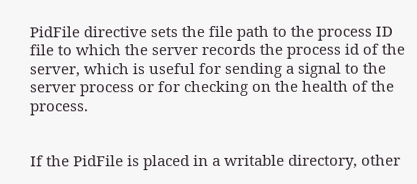PidFile directive sets the file path to the process ID file to which the server records the process id of the server, which is useful for sending a signal to the server process or for checking on the health of the process.


If the PidFile is placed in a writable directory, other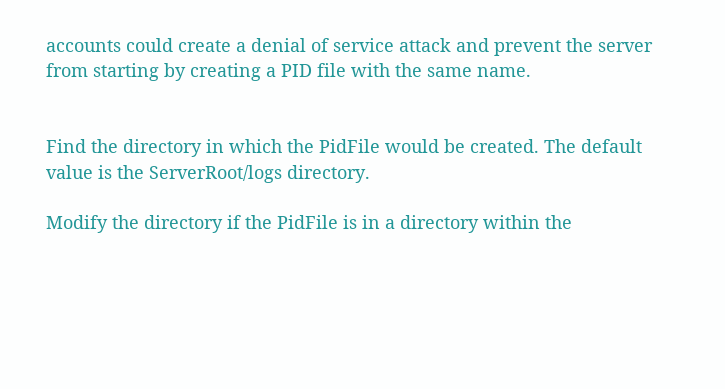accounts could create a denial of service attack and prevent the server from starting by creating a PID file with the same name.


Find the directory in which the PidFile would be created. The default value is the ServerRoot/logs directory.

Modify the directory if the PidFile is in a directory within the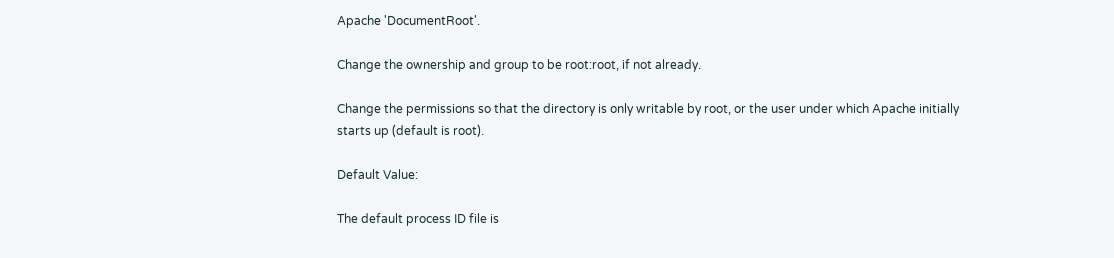Apache 'DocumentRoot'.

Change the ownership and group to be root:root, if not already.

Change the permissions so that the directory is only writable by root, or the user under which Apache initially starts up (default is root).

Default Value:

The default process ID file is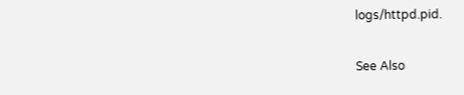logs/httpd.pid.

See Also